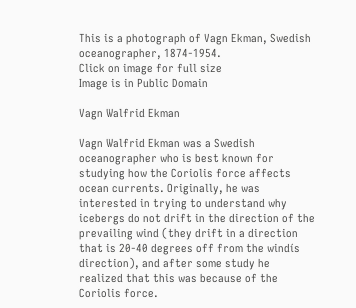This is a photograph of Vagn Ekman, Swedish oceanographer, 1874-1954.
Click on image for full size
Image is in Public Domain

Vagn Walfrid Ekman

Vagn Walfrid Ekman was a Swedish oceanographer who is best known for studying how the Coriolis force affects ocean currents. Originally, he was interested in trying to understand why icebergs do not drift in the direction of the prevailing wind (they drift in a direction that is 20-40 degrees off from the windís direction), and after some study he realized that this was because of the Coriolis force.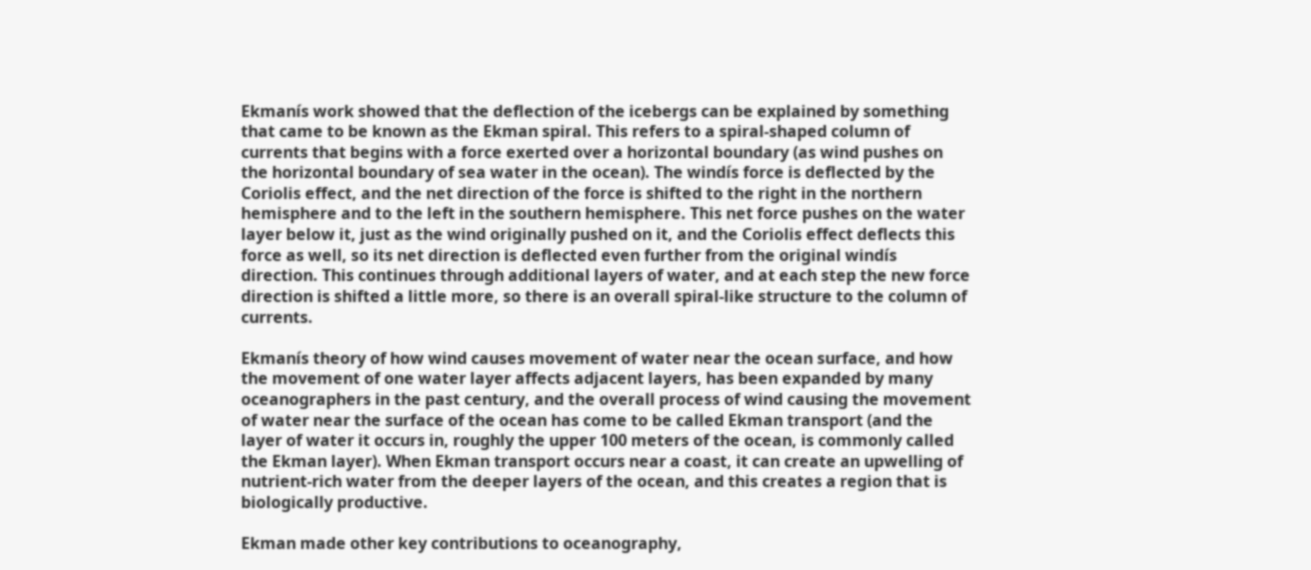Ekmanís work showed that the deflection of the icebergs can be explained by something that came to be known as the Ekman spiral. This refers to a spiral-shaped column of currents that begins with a force exerted over a horizontal boundary (as wind pushes on the horizontal boundary of sea water in the ocean). The windís force is deflected by the Coriolis effect, and the net direction of the force is shifted to the right in the northern hemisphere and to the left in the southern hemisphere. This net force pushes on the water layer below it, just as the wind originally pushed on it, and the Coriolis effect deflects this force as well, so its net direction is deflected even further from the original windís direction. This continues through additional layers of water, and at each step the new force direction is shifted a little more, so there is an overall spiral-like structure to the column of currents.

Ekmanís theory of how wind causes movement of water near the ocean surface, and how the movement of one water layer affects adjacent layers, has been expanded by many oceanographers in the past century, and the overall process of wind causing the movement of water near the surface of the ocean has come to be called Ekman transport (and the layer of water it occurs in, roughly the upper 100 meters of the ocean, is commonly called the Ekman layer). When Ekman transport occurs near a coast, it can create an upwelling of nutrient-rich water from the deeper layers of the ocean, and this creates a region that is biologically productive.

Ekman made other key contributions to oceanography,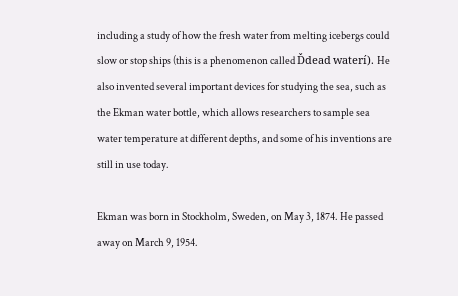including a study of how the fresh water from melting icebergs could slow or stop ships (this is a phenomenon called Ďdead waterí). He also invented several important devices for studying the sea, such as the Ekman water bottle, which allows researchers to sample sea water temperature at different depths, and some of his inventions are still in use today.

Ekman was born in Stockholm, Sweden, on May 3, 1874. He passed away on March 9, 1954.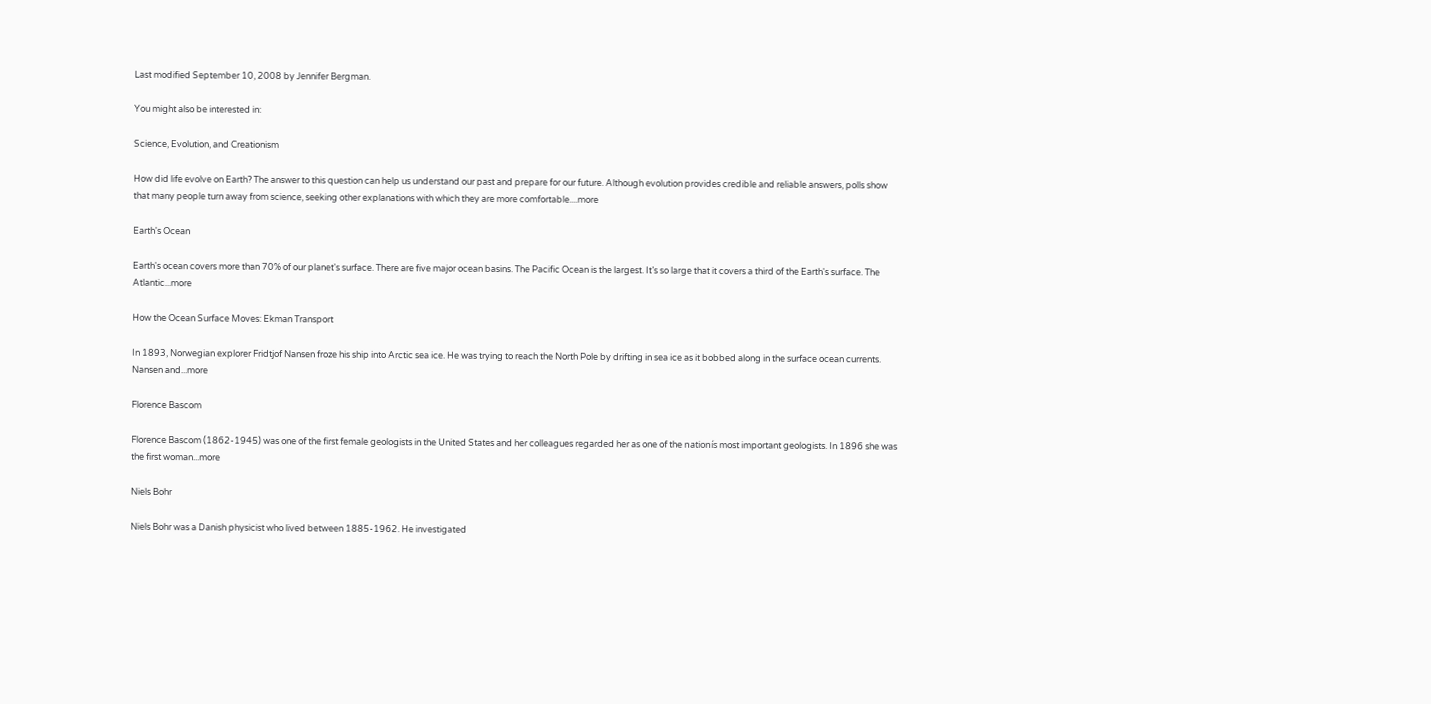Last modified September 10, 2008 by Jennifer Bergman.

You might also be interested in:

Science, Evolution, and Creationism

How did life evolve on Earth? The answer to this question can help us understand our past and prepare for our future. Although evolution provides credible and reliable answers, polls show that many people turn away from science, seeking other explanations with which they are more comfortable....more

Earth's Ocean

Earth's ocean covers more than 70% of our planet's surface. There are five major ocean basins. The Pacific Ocean is the largest. It’s so large that it covers a third of the Earth's surface. The Atlantic...more

How the Ocean Surface Moves: Ekman Transport

In 1893, Norwegian explorer Fridtjof Nansen froze his ship into Arctic sea ice. He was trying to reach the North Pole by drifting in sea ice as it bobbed along in the surface ocean currents. Nansen and...more

Florence Bascom

Florence Bascom (1862-1945) was one of the first female geologists in the United States and her colleagues regarded her as one of the nationís most important geologists. In 1896 she was the first woman...more

Niels Bohr

Niels Bohr was a Danish physicist who lived between 1885-1962. He investigated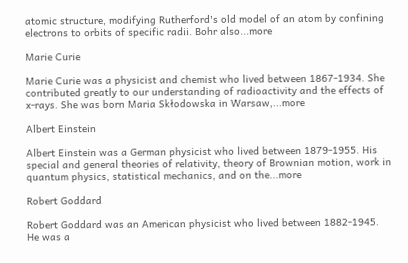atomic structure, modifying Rutherford's old model of an atom by confining electrons to orbits of specific radii. Bohr also...more

Marie Curie

Marie Curie was a physicist and chemist who lived between 1867-1934. She contributed greatly to our understanding of radioactivity and the effects of x-rays. She was born Maria Skłodowska in Warsaw,...more

Albert Einstein

Albert Einstein was a German physicist who lived between 1879-1955. His special and general theories of relativity, theory of Brownian motion, work in quantum physics, statistical mechanics, and on the...more

Robert Goddard

Robert Goddard was an American physicist who lived between 1882-1945. He was a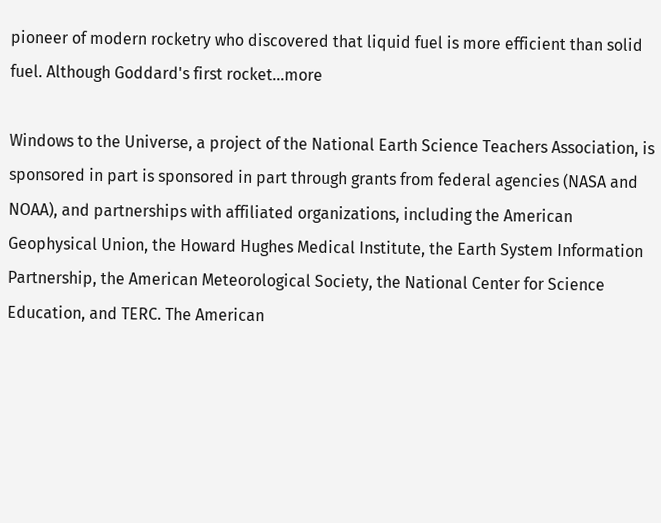pioneer of modern rocketry who discovered that liquid fuel is more efficient than solid fuel. Although Goddard's first rocket...more

Windows to the Universe, a project of the National Earth Science Teachers Association, is sponsored in part is sponsored in part through grants from federal agencies (NASA and NOAA), and partnerships with affiliated organizations, including the American Geophysical Union, the Howard Hughes Medical Institute, the Earth System Information Partnership, the American Meteorological Society, the National Center for Science Education, and TERC. The American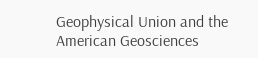Geophysical Union and the American Geosciences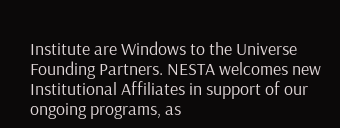Institute are Windows to the Universe Founding Partners. NESTA welcomes new Institutional Affiliates in support of our ongoing programs, as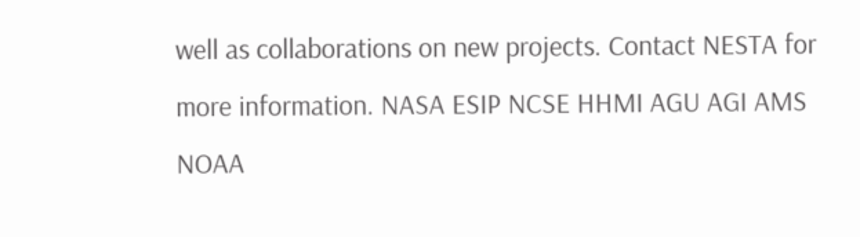well as collaborations on new projects. Contact NESTA for more information. NASA ESIP NCSE HHMI AGU AGI AMS NOAA